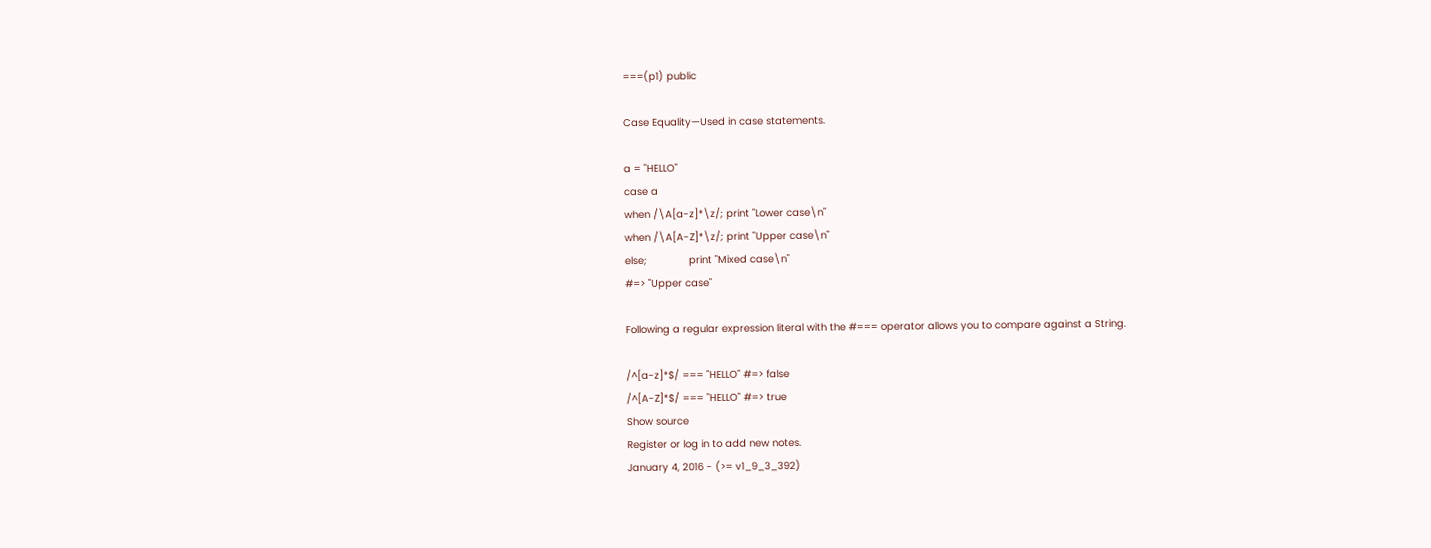===(p1) public

Case Equality—Used in case statements.

a = "HELLO"
case a
when /\A[a-z]*\z/; print "Lower case\n"
when /\A[A-Z]*\z/; print "Upper case\n"
else;              print "Mixed case\n"
#=> "Upper case"

Following a regular expression literal with the #=== operator allows you to compare against a String.

/^[a-z]*$/ === "HELLO" #=> false
/^[A-Z]*$/ === "HELLO" #=> true
Show source
Register or log in to add new notes.
January 4, 2016 - (>= v1_9_3_392)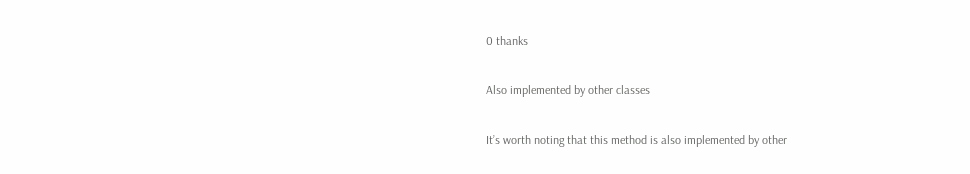0 thanks

Also implemented by other classes

It’s worth noting that this method is also implemented by other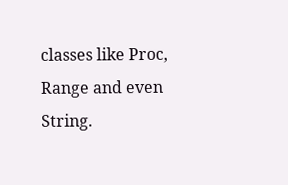classes like Proc, Range and even String.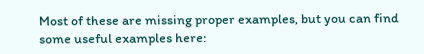Most of these are missing proper examples, but you can find some useful examples here: